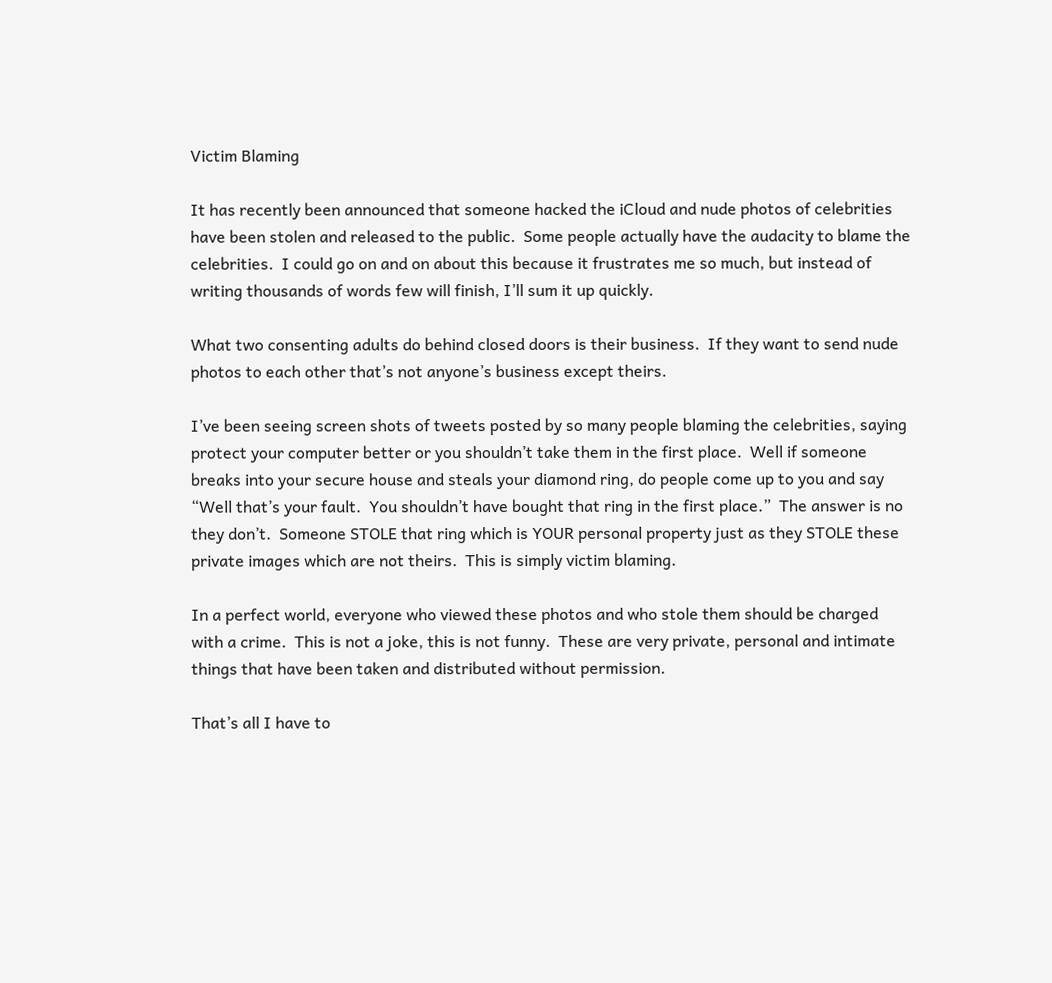Victim Blaming

It has recently been announced that someone hacked the iCloud and nude photos of celebrities have been stolen and released to the public.  Some people actually have the audacity to blame the celebrities.  I could go on and on about this because it frustrates me so much, but instead of writing thousands of words few will finish, I’ll sum it up quickly.

What two consenting adults do behind closed doors is their business.  If they want to send nude photos to each other that’s not anyone’s business except theirs.

I’ve been seeing screen shots of tweets posted by so many people blaming the celebrities, saying protect your computer better or you shouldn’t take them in the first place.  Well if someone breaks into your secure house and steals your diamond ring, do people come up to you and say “Well that’s your fault.  You shouldn’t have bought that ring in the first place.”  The answer is no they don’t.  Someone STOLE that ring which is YOUR personal property just as they STOLE these private images which are not theirs.  This is simply victim blaming.

In a perfect world, everyone who viewed these photos and who stole them should be charged with a crime.  This is not a joke, this is not funny.  These are very private, personal and intimate things that have been taken and distributed without permission.

That’s all I have to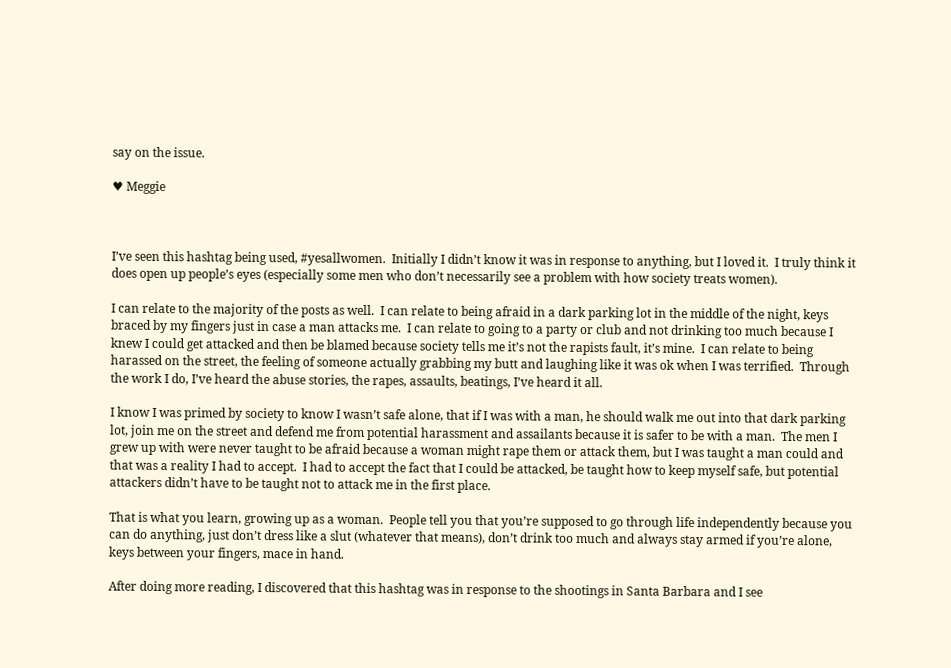say on the issue.

♥ Meggie



I’ve seen this hashtag being used, #yesallwomen.  Initially I didn’t know it was in response to anything, but I loved it.  I truly think it does open up people’s eyes (especially some men who don’t necessarily see a problem with how society treats women).

I can relate to the majority of the posts as well.  I can relate to being afraid in a dark parking lot in the middle of the night, keys braced by my fingers just in case a man attacks me.  I can relate to going to a party or club and not drinking too much because I knew I could get attacked and then be blamed because society tells me it’s not the rapists fault, it’s mine.  I can relate to being harassed on the street, the feeling of someone actually grabbing my butt and laughing like it was ok when I was terrified.  Through the work I do, I’ve heard the abuse stories, the rapes, assaults, beatings, I’ve heard it all.

I know I was primed by society to know I wasn’t safe alone, that if I was with a man, he should walk me out into that dark parking lot, join me on the street and defend me from potential harassment and assailants because it is safer to be with a man.  The men I grew up with were never taught to be afraid because a woman might rape them or attack them, but I was taught a man could and that was a reality I had to accept.  I had to accept the fact that I could be attacked, be taught how to keep myself safe, but potential attackers didn’t have to be taught not to attack me in the first place.

That is what you learn, growing up as a woman.  People tell you that you’re supposed to go through life independently because you can do anything, just don’t dress like a slut (whatever that means), don’t drink too much and always stay armed if you’re alone, keys between your fingers, mace in hand.

After doing more reading, I discovered that this hashtag was in response to the shootings in Santa Barbara and I see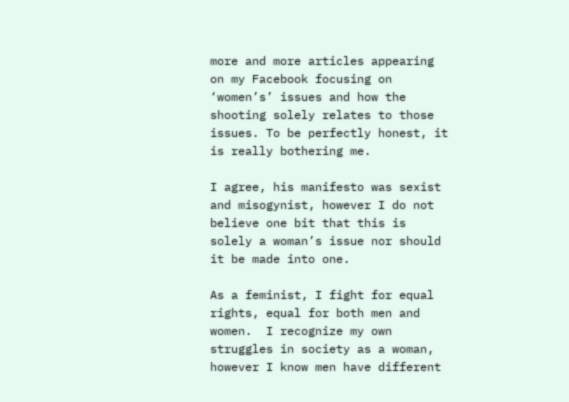more and more articles appearing on my Facebook focusing on ‘women’s’ issues and how the shooting solely relates to those issues. To be perfectly honest, it is really bothering me.

I agree, his manifesto was sexist and misogynist, however I do not believe one bit that this is solely a woman’s issue nor should it be made into one.

As a feminist, I fight for equal rights, equal for both men and women.  I recognize my own struggles in society as a woman, however I know men have different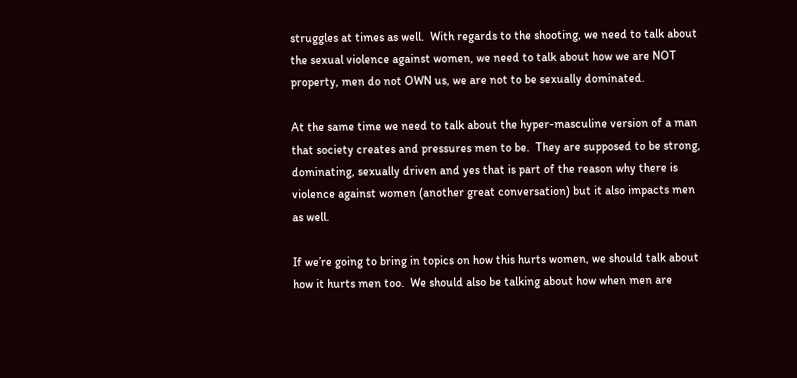struggles at times as well.  With regards to the shooting, we need to talk about the sexual violence against women, we need to talk about how we are NOT property, men do not OWN us, we are not to be sexually dominated.

At the same time we need to talk about the hyper-masculine version of a man that society creates and pressures men to be.  They are supposed to be strong, dominating, sexually driven and yes that is part of the reason why there is violence against women (another great conversation) but it also impacts men as well.

If we’re going to bring in topics on how this hurts women, we should talk about how it hurts men too.  We should also be talking about how when men are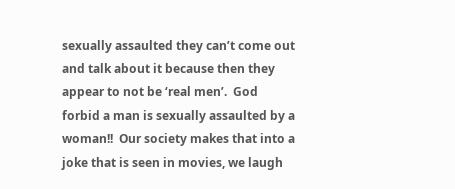sexually assaulted they can’t come out and talk about it because then they appear to not be ‘real men’.  God forbid a man is sexually assaulted by a woman!!  Our society makes that into a joke that is seen in movies, we laugh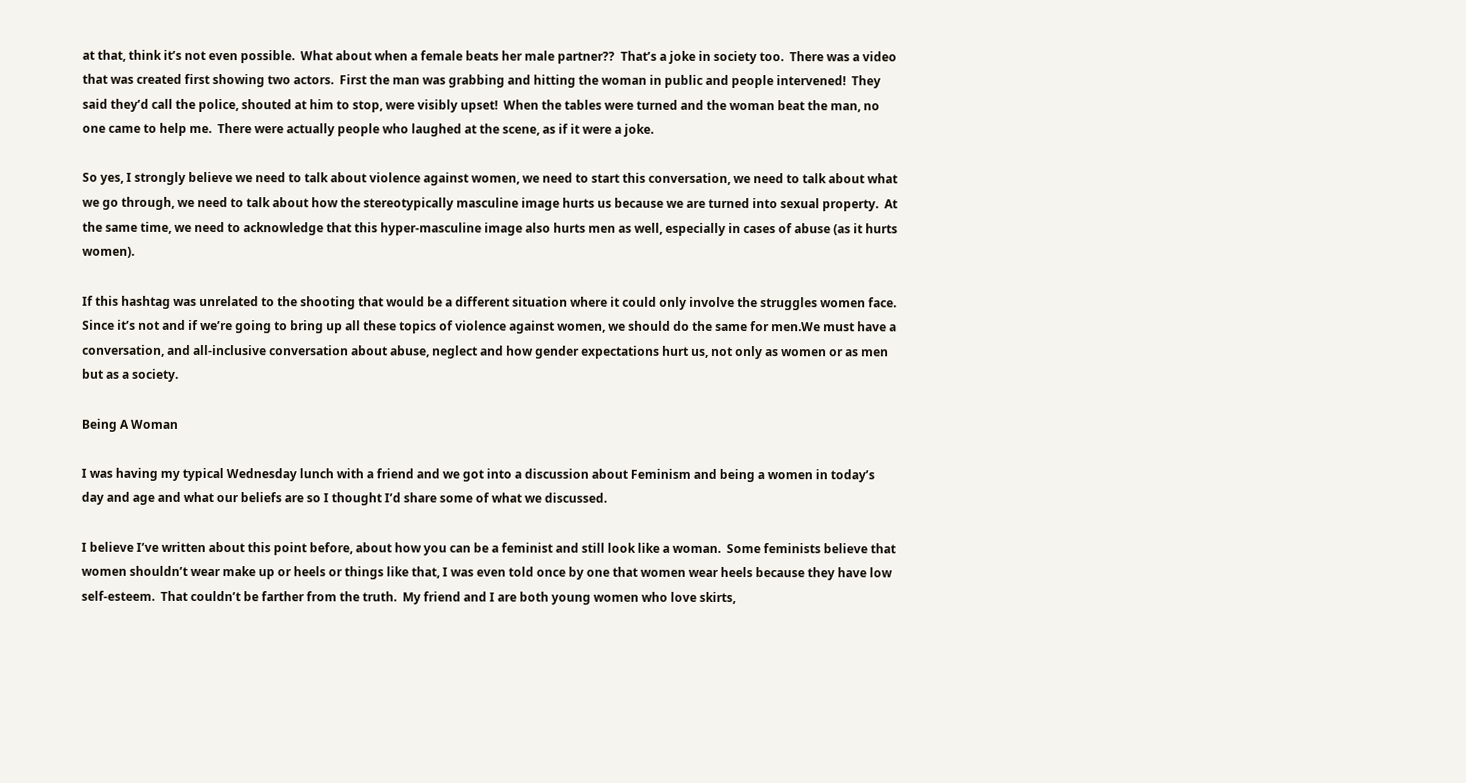at that, think it’s not even possible.  What about when a female beats her male partner??  That’s a joke in society too.  There was a video that was created first showing two actors.  First the man was grabbing and hitting the woman in public and people intervened!  They said they’d call the police, shouted at him to stop, were visibly upset!  When the tables were turned and the woman beat the man, no one came to help me.  There were actually people who laughed at the scene, as if it were a joke.

So yes, I strongly believe we need to talk about violence against women, we need to start this conversation, we need to talk about what we go through, we need to talk about how the stereotypically masculine image hurts us because we are turned into sexual property.  At the same time, we need to acknowledge that this hyper-masculine image also hurts men as well, especially in cases of abuse (as it hurts women).

If this hashtag was unrelated to the shooting that would be a different situation where it could only involve the struggles women face.  Since it’s not and if we’re going to bring up all these topics of violence against women, we should do the same for men.We must have a conversation, and all-inclusive conversation about abuse, neglect and how gender expectations hurt us, not only as women or as men but as a society.

Being A Woman

I was having my typical Wednesday lunch with a friend and we got into a discussion about Feminism and being a women in today’s day and age and what our beliefs are so I thought I’d share some of what we discussed.

I believe I’ve written about this point before, about how you can be a feminist and still look like a woman.  Some feminists believe that women shouldn’t wear make up or heels or things like that, I was even told once by one that women wear heels because they have low self-esteem.  That couldn’t be farther from the truth.  My friend and I are both young women who love skirts,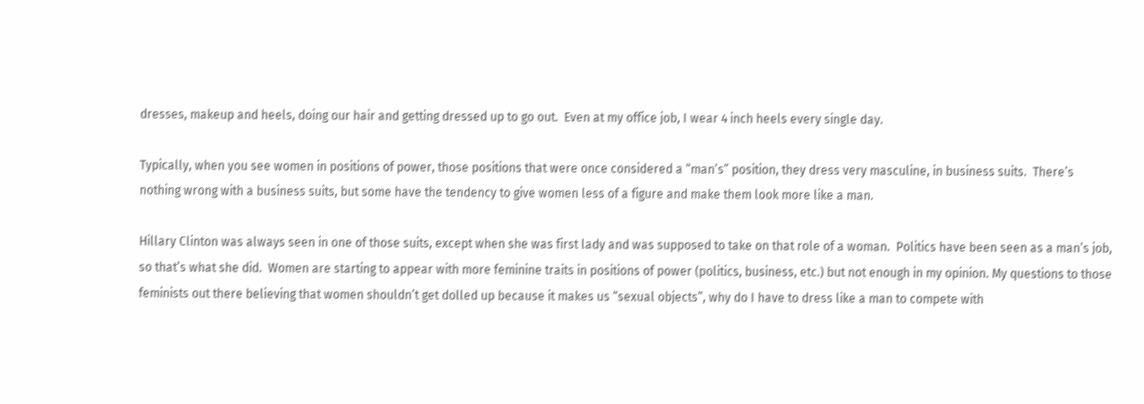dresses, makeup and heels, doing our hair and getting dressed up to go out.  Even at my office job, I wear 4 inch heels every single day.

Typically, when you see women in positions of power, those positions that were once considered a “man’s” position, they dress very masculine, in business suits.  There’s nothing wrong with a business suits, but some have the tendency to give women less of a figure and make them look more like a man.

Hillary Clinton was always seen in one of those suits, except when she was first lady and was supposed to take on that role of a woman.  Politics have been seen as a man’s job, so that’s what she did.  Women are starting to appear with more feminine traits in positions of power (politics, business, etc.) but not enough in my opinion. My questions to those feminists out there believing that women shouldn’t get dolled up because it makes us “sexual objects”, why do I have to dress like a man to compete with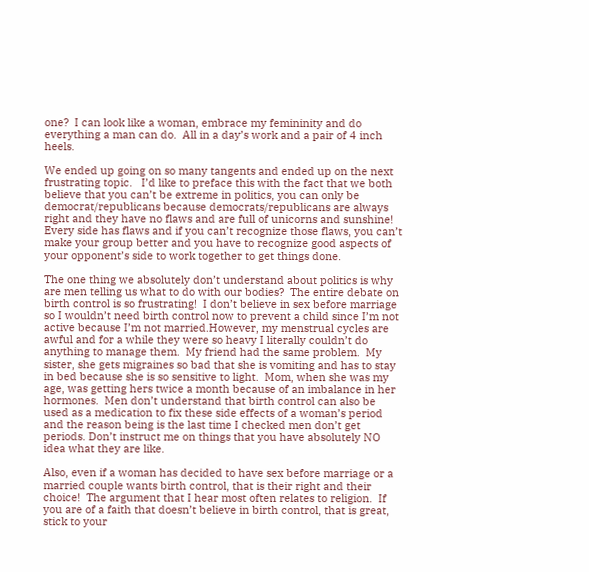one?  I can look like a woman, embrace my femininity and do everything a man can do.  All in a day’s work and a pair of 4 inch heels.

We ended up going on so many tangents and ended up on the next frustrating topic.   I’d like to preface this with the fact that we both believe that you can’t be extreme in politics, you can only be democrat/republicans because democrats/republicans are always right and they have no flaws and are full of unicorns and sunshine!  Every side has flaws and if you can’t recognize those flaws, you can’t make your group better and you have to recognize good aspects of your opponent’s side to work together to get things done.

The one thing we absolutely don’t understand about politics is why are men telling us what to do with our bodies?  The entire debate on birth control is so frustrating!  I don’t believe in sex before marriage so I wouldn’t need birth control now to prevent a child since I’m not active because I’m not married.However, my menstrual cycles are awful and for a while they were so heavy I literally couldn’t do anything to manage them.  My friend had the same problem.  My sister, she gets migraines so bad that she is vomiting and has to stay in bed because she is so sensitive to light.  Mom, when she was my age, was getting hers twice a month because of an imbalance in her hormones.  Men don’t understand that birth control can also be used as a medication to fix these side effects of a woman’s period and the reason being is the last time I checked men don’t get periods. Don’t instruct me on things that you have absolutely NO idea what they are like.

Also, even if a woman has decided to have sex before marriage or a married couple wants birth control, that is their right and their choice!  The argument that I hear most often relates to religion.  If you are of a faith that doesn’t believe in birth control, that is great, stick to your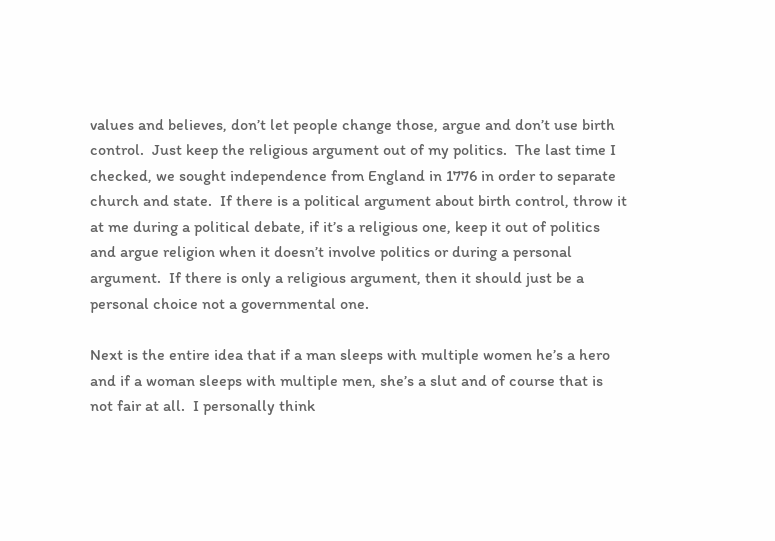values and believes, don’t let people change those, argue and don’t use birth control.  Just keep the religious argument out of my politics.  The last time I checked, we sought independence from England in 1776 in order to separate church and state.  If there is a political argument about birth control, throw it at me during a political debate, if it’s a religious one, keep it out of politics and argue religion when it doesn’t involve politics or during a personal argument.  If there is only a religious argument, then it should just be a personal choice not a governmental one.

Next is the entire idea that if a man sleeps with multiple women he’s a hero and if a woman sleeps with multiple men, she’s a slut and of course that is not fair at all.  I personally think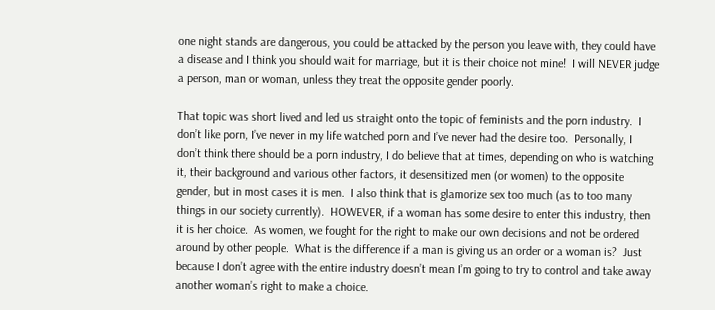one night stands are dangerous, you could be attacked by the person you leave with, they could have a disease and I think you should wait for marriage, but it is their choice not mine!  I will NEVER judge a person, man or woman, unless they treat the opposite gender poorly.

That topic was short lived and led us straight onto the topic of feminists and the porn industry.  I don’t like porn, I’ve never in my life watched porn and I’ve never had the desire too.  Personally, I don’t think there should be a porn industry, I do believe that at times, depending on who is watching it, their background and various other factors, it desensitized men (or women) to the opposite gender, but in most cases it is men.  I also think that is glamorize sex too much (as to too many things in our society currently).  HOWEVER, if a woman has some desire to enter this industry, then it is her choice.  As women, we fought for the right to make our own decisions and not be ordered around by other people.  What is the difference if a man is giving us an order or a woman is?  Just because I don’t agree with the entire industry doesn’t mean I’m going to try to control and take away another woman’s right to make a choice.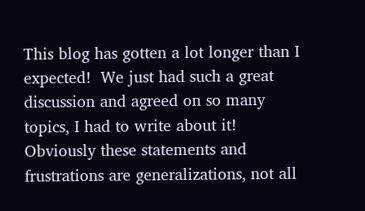This blog has gotten a lot longer than I expected!  We just had such a great discussion and agreed on so many topics, I had to write about it!  Obviously these statements and frustrations are generalizations, not all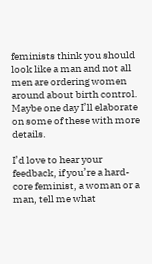feminists think you should look like a man and not all men are ordering women around about birth control.  Maybe one day I’ll elaborate on some of these with more details.

I’d love to hear your feedback, if you’re a hard-core feminist, a woman or a man, tell me what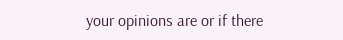your opinions are or if there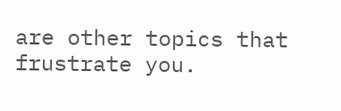are other topics that frustrate you.